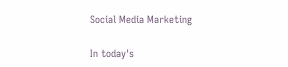Social Media Marketing

In today's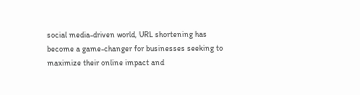social media-driven world, URL shortening has become a game-changer for businesses seeking to maximize their online impact and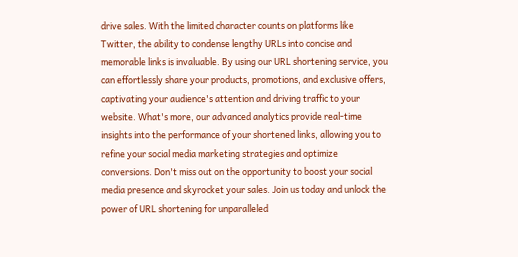drive sales. With the limited character counts on platforms like Twitter, the ability to condense lengthy URLs into concise and memorable links is invaluable. By using our URL shortening service, you can effortlessly share your products, promotions, and exclusive offers, captivating your audience's attention and driving traffic to your website. What's more, our advanced analytics provide real-time insights into the performance of your shortened links, allowing you to refine your social media marketing strategies and optimize conversions. Don't miss out on the opportunity to boost your social media presence and skyrocket your sales. Join us today and unlock the power of URL shortening for unparalleled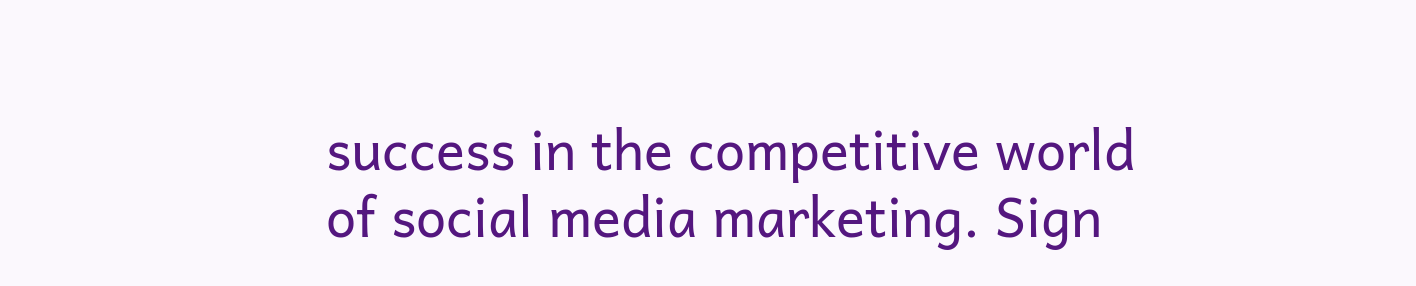success in the competitive world of social media marketing. Sign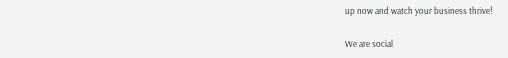up now and watch your business thrive!

We are social